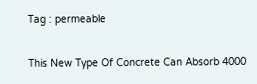Tag : permeable

This New Type Of Concrete Can Absorb 4000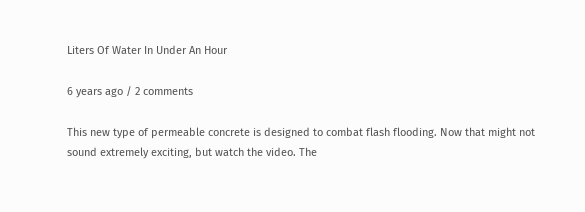Liters Of Water In Under An Hour

6 years ago / 2 comments

This new type of permeable concrete is designed to combat flash flooding. Now that might not sound extremely exciting, but watch the video. The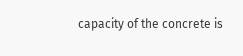capacity of the concrete is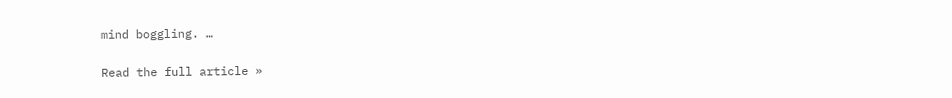mind boggling. …

Read the full article »